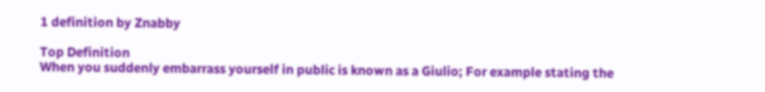1 definition by Znabby

Top Definition
When you suddenly embarrass yourself in public is known as a Giulio; For example stating the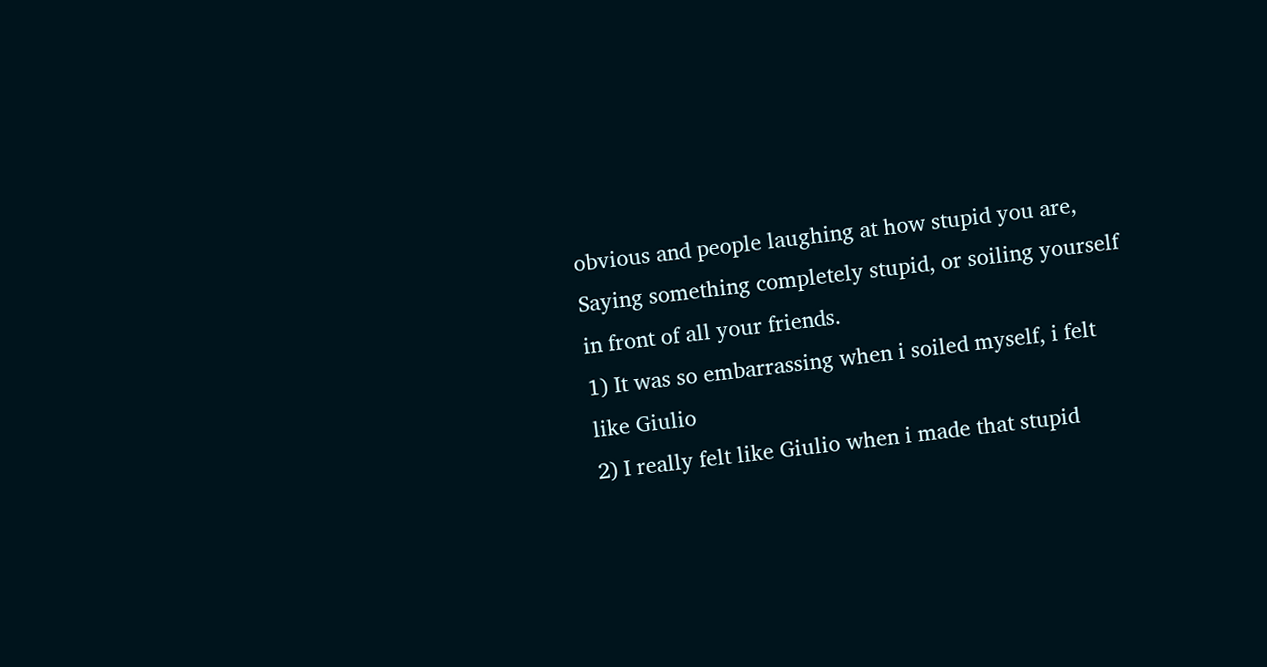obvious and people laughing at how stupid you are, Saying something completely stupid, or soiling yourself in front of all your friends.
1) It was so embarrassing when i soiled myself, i felt like Giulio
2) I really felt like Giulio when i made that stupid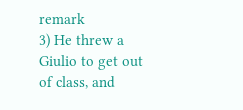remark
3) He threw a Giulio to get out of class, and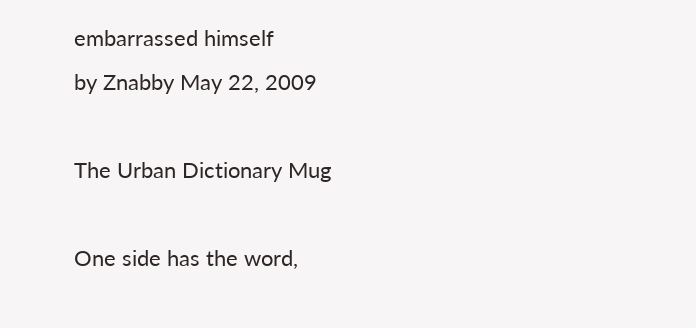embarrassed himself
by Znabby May 22, 2009

The Urban Dictionary Mug

One side has the word,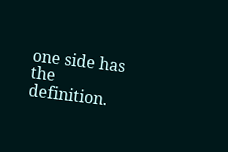one side has the definition.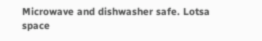Microwave and dishwasher safe. Lotsa space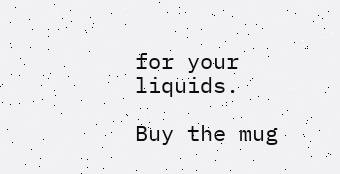for your liquids.

Buy the mug